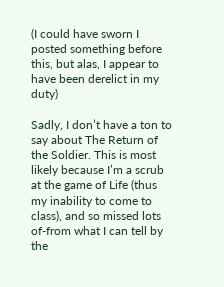(I could have sworn I posted something before this, but alas, I appear to have been derelict in my duty)

Sadly, I don’t have a ton to say about The Return of the Soldier. This is most likely because I’m a scrub at the game of Life (thus my inability to come to class), and so missed lots of-from what I can tell by the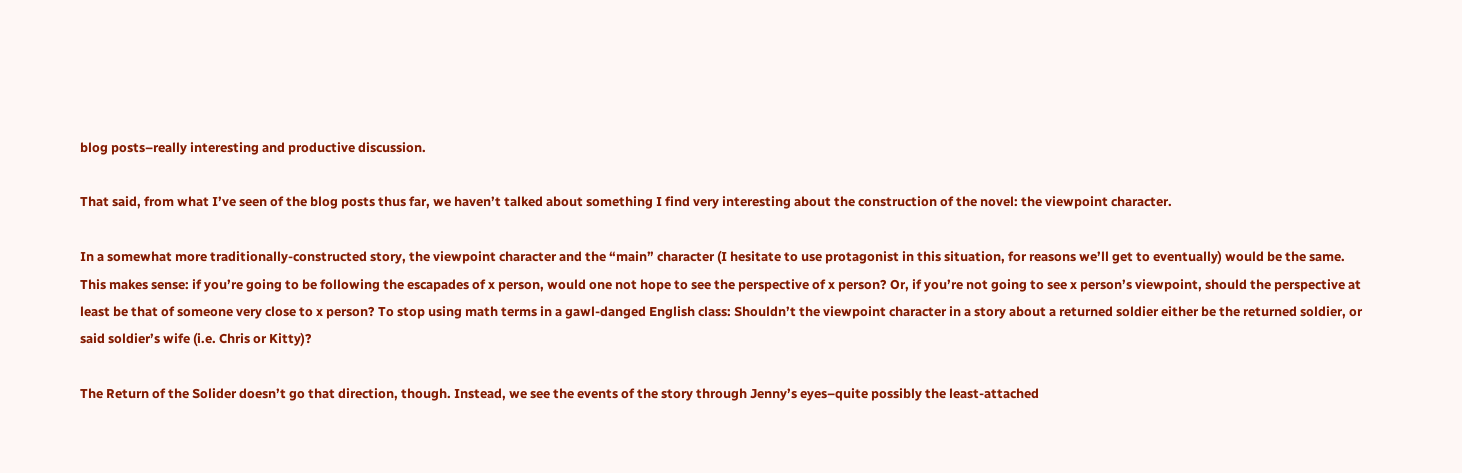blog posts–really interesting and productive discussion.

That said, from what I’ve seen of the blog posts thus far, we haven’t talked about something I find very interesting about the construction of the novel: the viewpoint character.

In a somewhat more traditionally-constructed story, the viewpoint character and the “main” character (I hesitate to use protagonist in this situation, for reasons we’ll get to eventually) would be the same. This makes sense: if you’re going to be following the escapades of x person, would one not hope to see the perspective of x person? Or, if you’re not going to see x person’s viewpoint, should the perspective at least be that of someone very close to x person? To stop using math terms in a gawl-danged English class: Shouldn’t the viewpoint character in a story about a returned soldier either be the returned soldier, or said soldier’s wife (i.e. Chris or Kitty)?

The Return of the Solider doesn’t go that direction, though. Instead, we see the events of the story through Jenny’s eyes–quite possibly the least-attached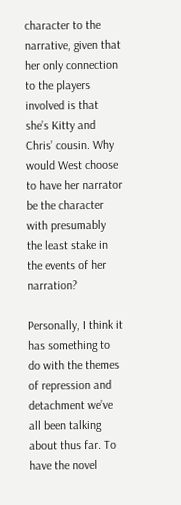character to the narrative, given that her only connection to the players involved is that she’s Kitty and Chris’ cousin. Why would West choose to have her narrator be the character with presumably the least stake in the events of her narration?

Personally, I think it has something to do with the themes of repression and detachment we’ve all been talking about thus far. To have the novel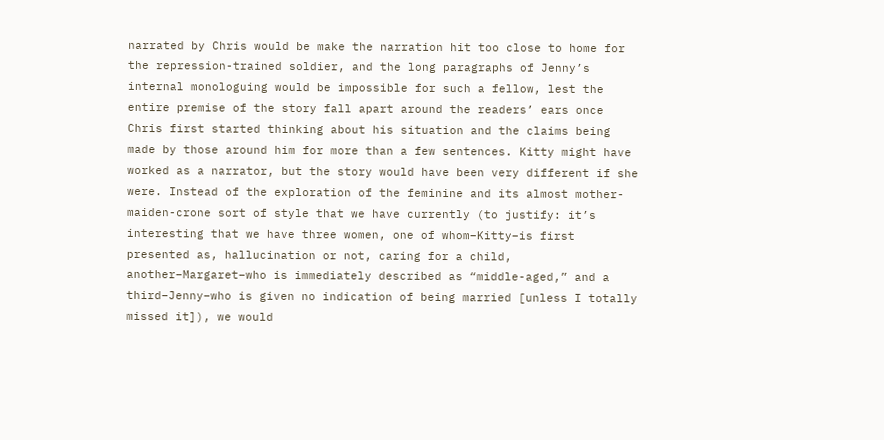narrated by Chris would be make the narration hit too close to home for the repression-trained soldier, and the long paragraphs of Jenny’s internal monologuing would be impossible for such a fellow, lest the entire premise of the story fall apart around the readers’ ears once Chris first started thinking about his situation and the claims being made by those around him for more than a few sentences. Kitty might have worked as a narrator, but the story would have been very different if she were. Instead of the exploration of the feminine and its almost mother-maiden-crone sort of style that we have currently (to justify: it’s interesting that we have three women, one of whom–Kitty–is first presented as, hallucination or not, caring for a child, another–Margaret–who is immediately described as “middle-aged,” and a third–Jenny–who is given no indication of being married [unless I totally missed it]), we would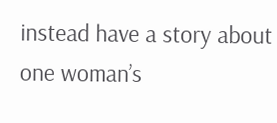instead have a story about one woman’s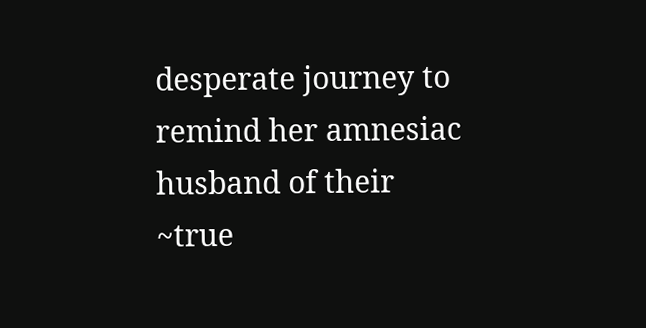desperate journey to remind her amnesiac husband of their ~true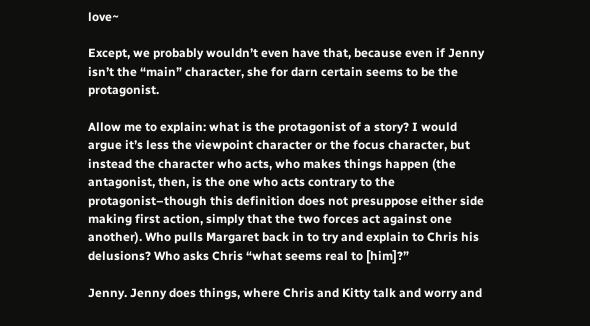love~

Except, we probably wouldn’t even have that, because even if Jenny isn’t the “main” character, she for darn certain seems to be the protagonist.

Allow me to explain: what is the protagonist of a story? I would argue it’s less the viewpoint character or the focus character, but instead the character who acts, who makes things happen (the antagonist, then, is the one who acts contrary to the protagonist–though this definition does not presuppose either side making first action, simply that the two forces act against one another). Who pulls Margaret back in to try and explain to Chris his delusions? Who asks Chris “what seems real to [him]?”

Jenny. Jenny does things, where Chris and Kitty talk and worry and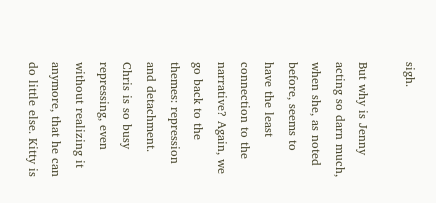sigh.

But why is Jenny acting so darn much, when she, as noted before, seems to have the least connection to the narrative? Again, we go back to the themes: repression and detachment. Chris is so busy repressing, even without realizing it anymore, that he can do little else. Kitty is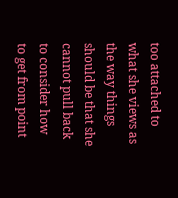too attached to what she views as the way things should be that she cannot pull back to consider how to get from point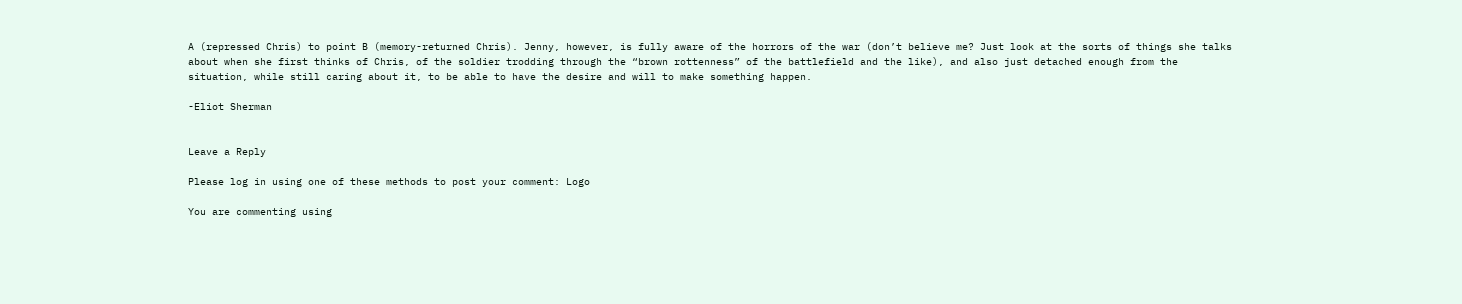A (repressed Chris) to point B (memory-returned Chris). Jenny, however, is fully aware of the horrors of the war (don’t believe me? Just look at the sorts of things she talks about when she first thinks of Chris, of the soldier trodding through the “brown rottenness” of the battlefield and the like), and also just detached enough from the situation, while still caring about it, to be able to have the desire and will to make something happen.

-Eliot Sherman


Leave a Reply

Please log in using one of these methods to post your comment: Logo

You are commenting using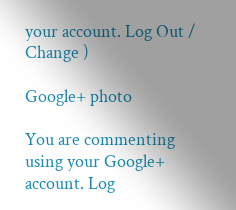your account. Log Out /  Change )

Google+ photo

You are commenting using your Google+ account. Log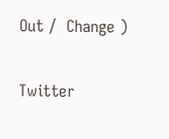Out /  Change )

Twitter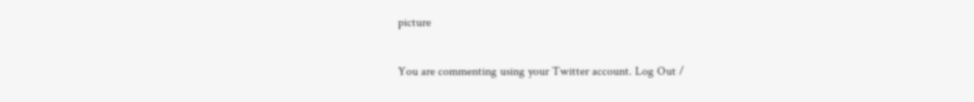picture

You are commenting using your Twitter account. Log Out /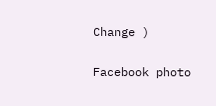Change )

Facebook photo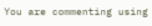You are commenting using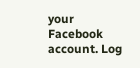your Facebook account. Log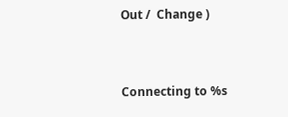Out /  Change )


Connecting to %s